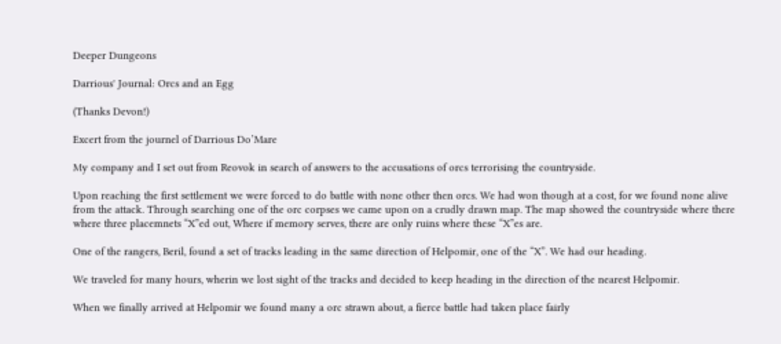Deeper Dungeons

Darrious' Journal: Orcs and an Egg

(Thanks Devon!)

Excert from the journel of Darrious Do’Mare

My company and I set out from Reovok in search of answers to the accusations of orcs terrorising the countryside.

Upon reaching the first settlement we were forced to do battle with none other then orcs. We had won though at a cost, for we found none alive from the attack. Through searching one of the orc corpses we came upon on a crudly drawn map. The map showed the countryside where there where three placemnets “X”ed out, Where if memory serves, there are only ruins where these “X”es are.

One of the rangers, Beril, found a set of tracks leading in the same direction of Helpomir, one of the “X”. We had our heading.

We traveled for many hours, wherin we lost sight of the tracks and decided to keep heading in the direction of the nearest Helpomir.

When we finally arrived at Helpomir we found many a orc strawn about, a fierce battle had taken place fairly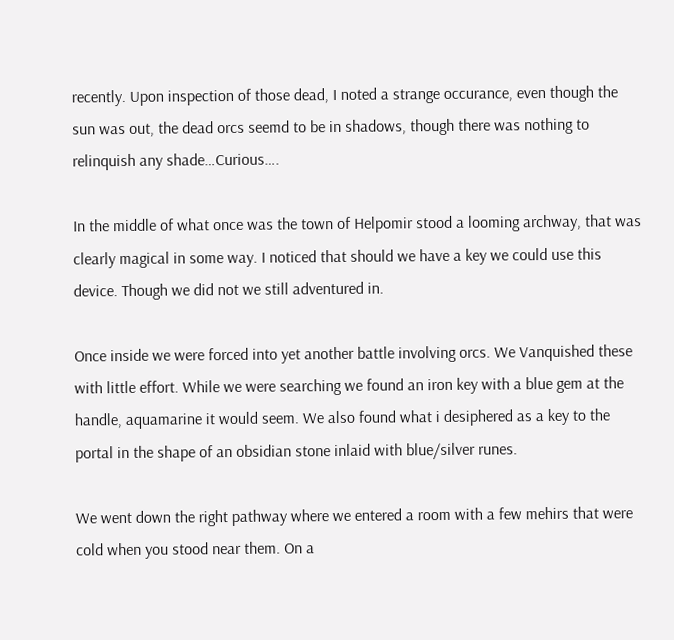recently. Upon inspection of those dead, I noted a strange occurance, even though the sun was out, the dead orcs seemd to be in shadows, though there was nothing to relinquish any shade…Curious….

In the middle of what once was the town of Helpomir stood a looming archway, that was clearly magical in some way. I noticed that should we have a key we could use this device. Though we did not we still adventured in.

Once inside we were forced into yet another battle involving orcs. We Vanquished these with little effort. While we were searching we found an iron key with a blue gem at the handle, aquamarine it would seem. We also found what i desiphered as a key to the portal in the shape of an obsidian stone inlaid with blue/silver runes.

We went down the right pathway where we entered a room with a few mehirs that were cold when you stood near them. On a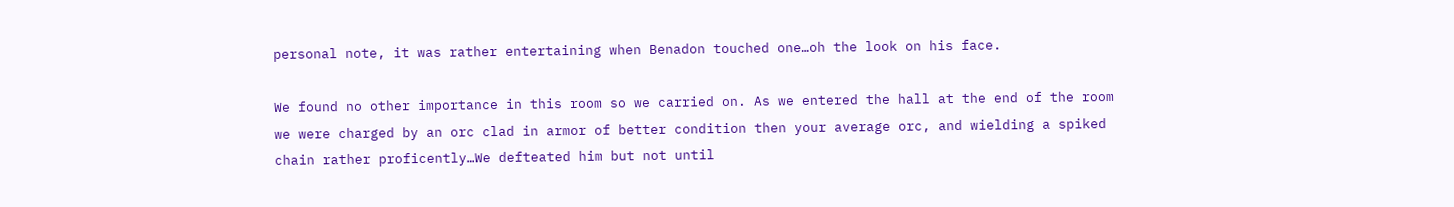personal note, it was rather entertaining when Benadon touched one…oh the look on his face.

We found no other importance in this room so we carried on. As we entered the hall at the end of the room we were charged by an orc clad in armor of better condition then your average orc, and wielding a spiked chain rather proficently…We defteated him but not until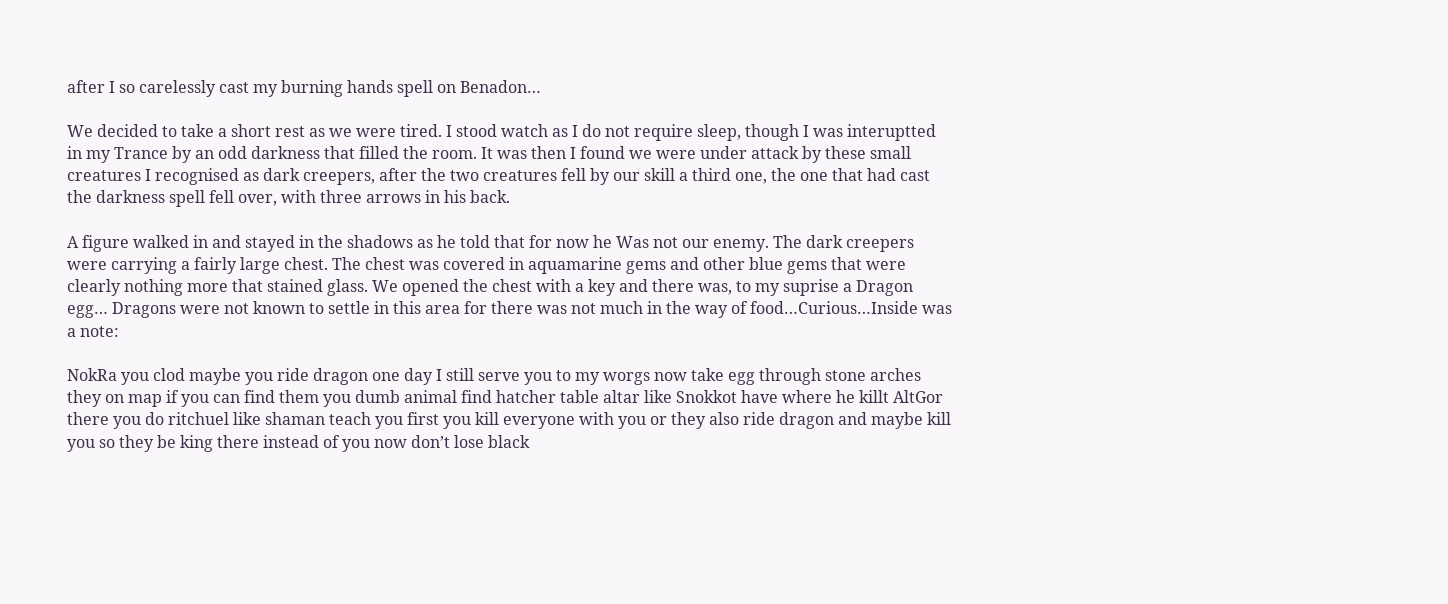after I so carelessly cast my burning hands spell on Benadon…

We decided to take a short rest as we were tired. I stood watch as I do not require sleep, though I was interuptted in my Trance by an odd darkness that filled the room. It was then I found we were under attack by these small creatures I recognised as dark creepers, after the two creatures fell by our skill a third one, the one that had cast the darkness spell fell over, with three arrows in his back.

A figure walked in and stayed in the shadows as he told that for now he Was not our enemy. The dark creepers were carrying a fairly large chest. The chest was covered in aquamarine gems and other blue gems that were clearly nothing more that stained glass. We opened the chest with a key and there was, to my suprise a Dragon egg… Dragons were not known to settle in this area for there was not much in the way of food…Curious…Inside was a note:

NokRa you clod maybe you ride dragon one day I still serve you to my worgs now take egg through stone arches they on map if you can find them you dumb animal find hatcher table altar like Snokkot have where he killt AltGor there you do ritchuel like shaman teach you first you kill everyone with you or they also ride dragon and maybe kill you so they be king there instead of you now don’t lose black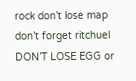rock don’t lose map don’t forget ritchuel DON’T LOSE EGG or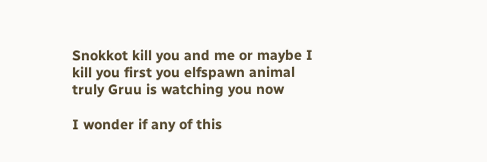Snokkot kill you and me or maybe I kill you first you elfspawn animal truly Gruu is watching you now

I wonder if any of this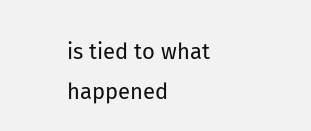is tied to what happened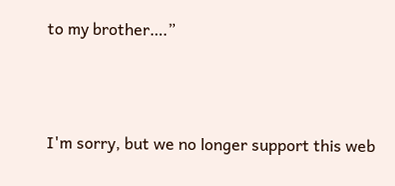to my brother….”



I'm sorry, but we no longer support this web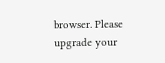browser. Please upgrade your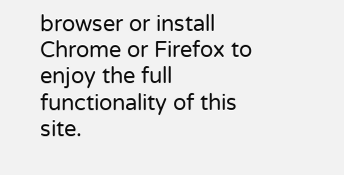browser or install Chrome or Firefox to enjoy the full functionality of this site.